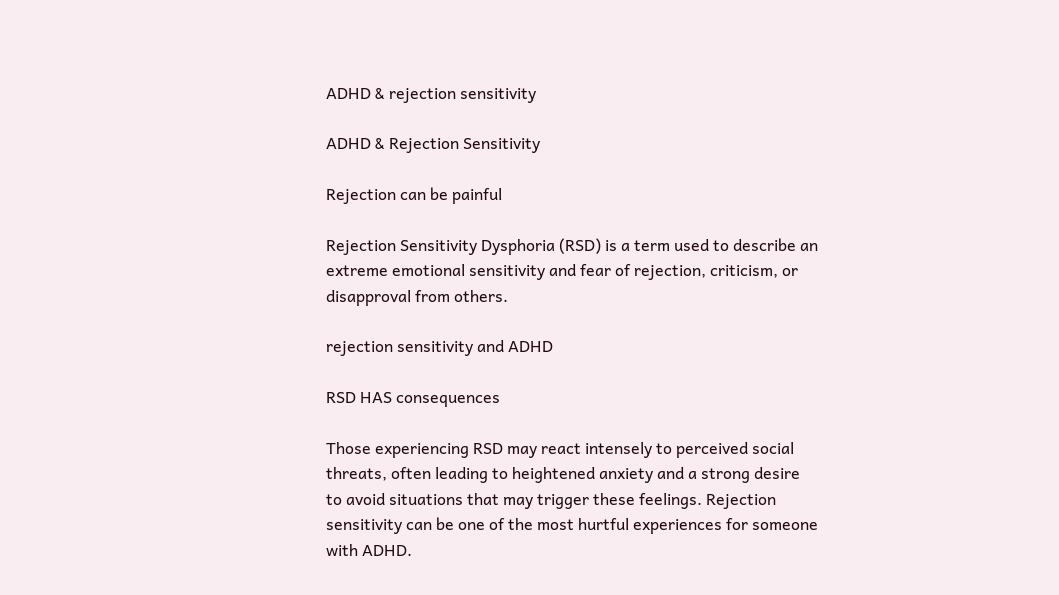ADHD & rejection sensitivity

ADHD & Rejection Sensitivity

Rejection can be painful

Rejection Sensitivity Dysphoria (RSD) is a term used to describe an extreme emotional sensitivity and fear of rejection, criticism, or disapproval from others.

rejection sensitivity and ADHD

RSD HAS consequences

Those experiencing RSD may react intensely to perceived social threats, often leading to heightened anxiety and a strong desire to avoid situations that may trigger these feelings. Rejection sensitivity can be one of the most hurtful experiences for someone with ADHD.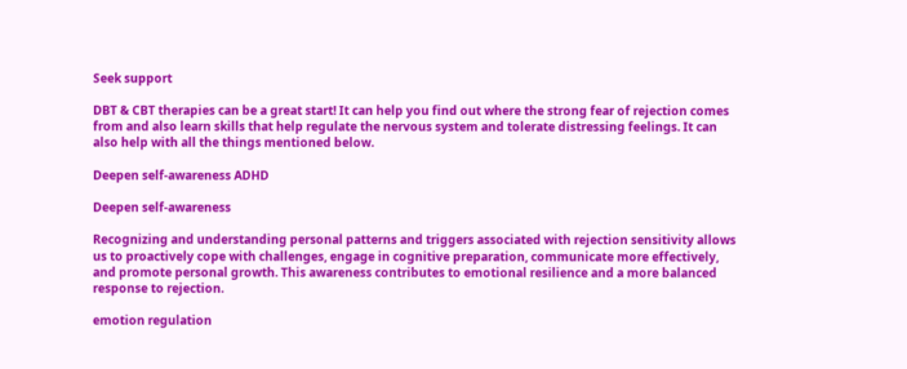Seek support

DBT & CBT therapies can be a great start! It can help you find out where the strong fear of rejection comes from and also learn skills that help regulate the nervous system and tolerate distressing feelings. It can also help with all the things mentioned below.

Deepen self-awareness ADHD

Deepen self-awareness

Recognizing and understanding personal patterns and triggers associated with rejection sensitivity allows us to proactively cope with challenges, engage in cognitive preparation, communicate more effectively, and promote personal growth. This awareness contributes to emotional resilience and a more balanced response to rejection.

emotion regulation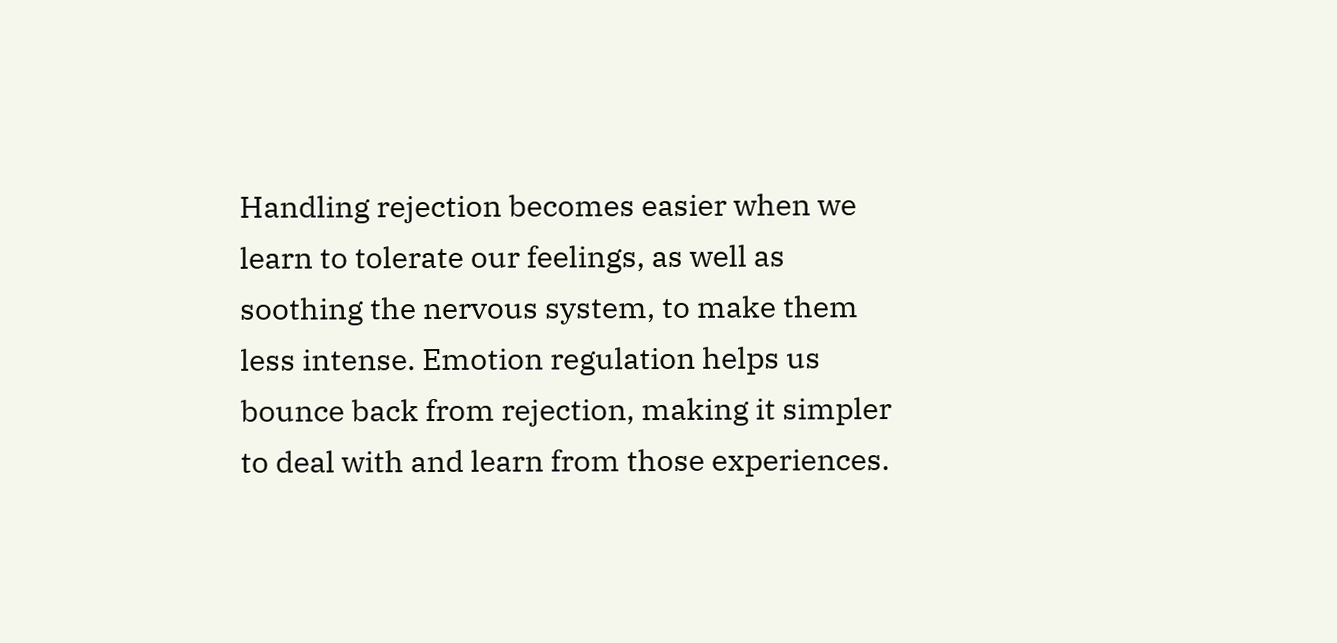Handling rejection becomes easier when we learn to tolerate our feelings, as well as soothing the nervous system, to make them less intense. Emotion regulation helps us bounce back from rejection, making it simpler to deal with and learn from those experiences.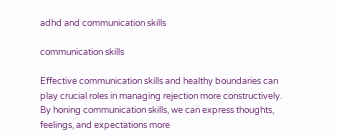adhd and communication skills

communication skills

Effective communication skills and healthy boundaries can play crucial roles in managing rejection more constructively. By honing communication skills, we can express thoughts, feelings, and expectations more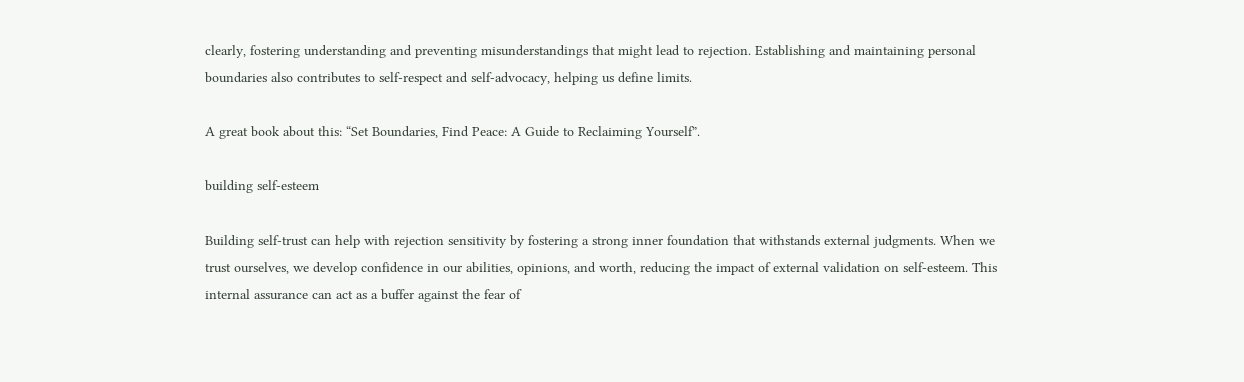clearly, fostering understanding and preventing misunderstandings that might lead to rejection. Establishing and maintaining personal boundaries also contributes to self-respect and self-advocacy, helping us define limits.

A great book about this: “Set Boundaries, Find Peace: A Guide to Reclaiming Yourself”.

building self-esteem

Building self-trust can help with rejection sensitivity by fostering a strong inner foundation that withstands external judgments. When we trust ourselves, we develop confidence in our abilities, opinions, and worth, reducing the impact of external validation on self-esteem. This internal assurance can act as a buffer against the fear of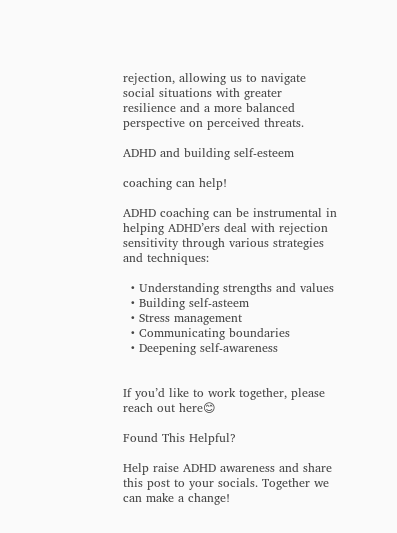rejection, allowing us to navigate social situations with greater resilience and a more balanced perspective on perceived threats.

ADHD and building self-esteem

coaching can help!

ADHD coaching can be instrumental in helping ADHD’ers deal with rejection sensitivity through various strategies and techniques:

  • Understanding strengths and values
  • Building self-asteem
  • Stress management
  • Communicating boundaries
  • Deepening self-awareness


If you’d like to work together, please reach out here😊

Found This Helpful?

Help raise ADHD awareness and share this post to your socials. Together we can make a change!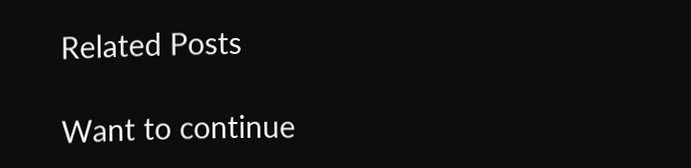Related Posts

Want to continue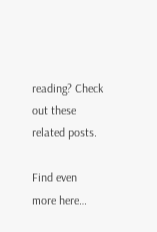reading? Check out these related posts.

Find even more here…